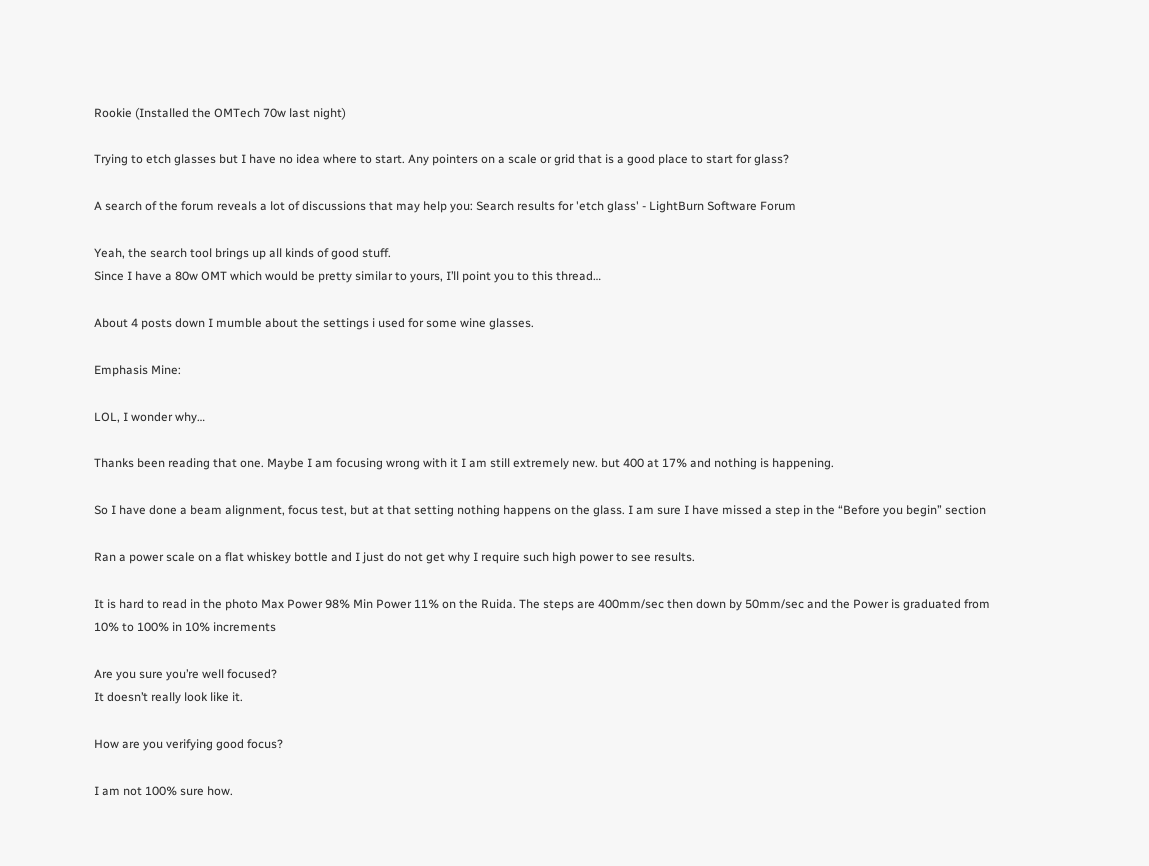Rookie (Installed the OMTech 70w last night)

Trying to etch glasses but I have no idea where to start. Any pointers on a scale or grid that is a good place to start for glass?

A search of the forum reveals a lot of discussions that may help you: Search results for 'etch glass' - LightBurn Software Forum

Yeah, the search tool brings up all kinds of good stuff.
Since I have a 80w OMT which would be pretty similar to yours, I’ll point you to this thread…

About 4 posts down I mumble about the settings i used for some wine glasses.

Emphasis Mine:

LOL, I wonder why…

Thanks been reading that one. Maybe I am focusing wrong with it I am still extremely new. but 400 at 17% and nothing is happening.

So I have done a beam alignment, focus test, but at that setting nothing happens on the glass. I am sure I have missed a step in the “Before you begin” section

Ran a power scale on a flat whiskey bottle and I just do not get why I require such high power to see results.

It is hard to read in the photo Max Power 98% Min Power 11% on the Ruida. The steps are 400mm/sec then down by 50mm/sec and the Power is graduated from 10% to 100% in 10% increments

Are you sure you’re well focused?
It doesn’t really look like it.

How are you verifying good focus?

I am not 100% sure how.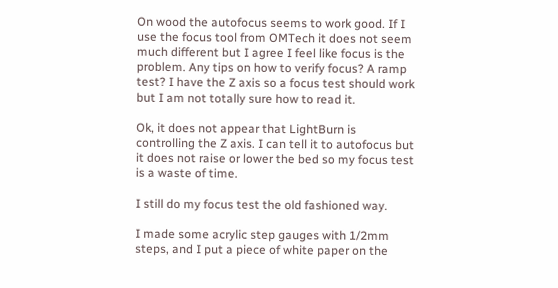On wood the autofocus seems to work good. If I use the focus tool from OMTech it does not seem much different but I agree I feel like focus is the problem. Any tips on how to verify focus? A ramp test? I have the Z axis so a focus test should work but I am not totally sure how to read it.

Ok, it does not appear that LightBurn is controlling the Z axis. I can tell it to autofocus but it does not raise or lower the bed so my focus test is a waste of time.

I still do my focus test the old fashioned way.

I made some acrylic step gauges with 1/2mm steps, and I put a piece of white paper on the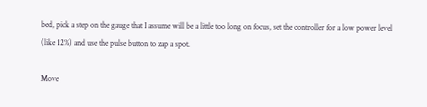bed, pick a step on the gauge that I assume will be a little too long on focus, set the controller for a low power level (like 12%) and use the pulse button to zap a spot.

Move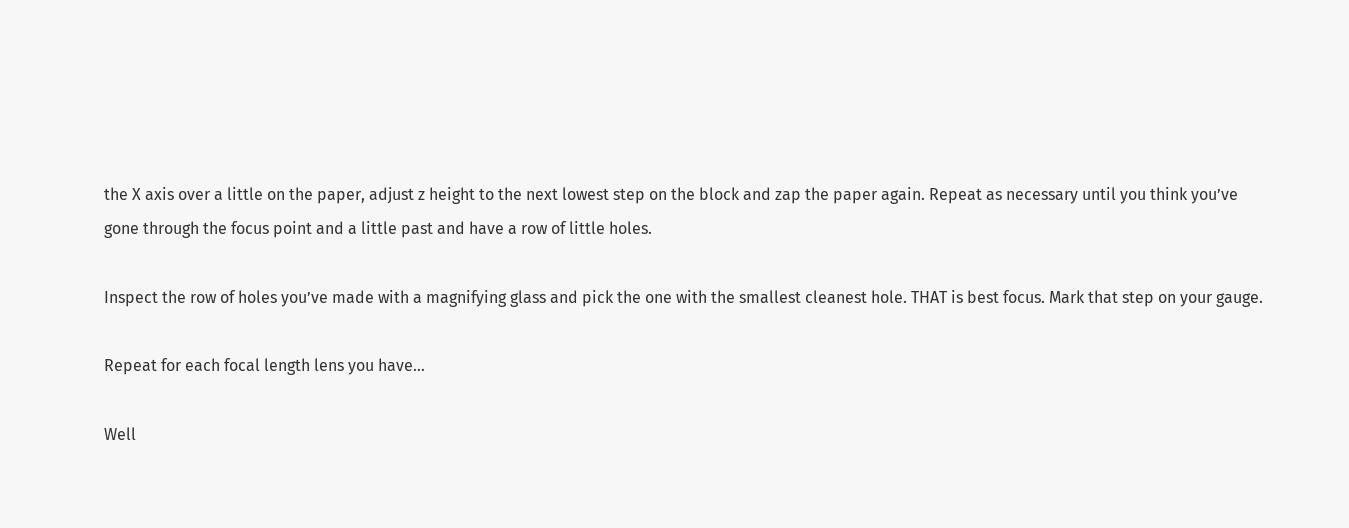the X axis over a little on the paper, adjust z height to the next lowest step on the block and zap the paper again. Repeat as necessary until you think you’ve gone through the focus point and a little past and have a row of little holes.

Inspect the row of holes you’ve made with a magnifying glass and pick the one with the smallest cleanest hole. THAT is best focus. Mark that step on your gauge.

Repeat for each focal length lens you have…

Well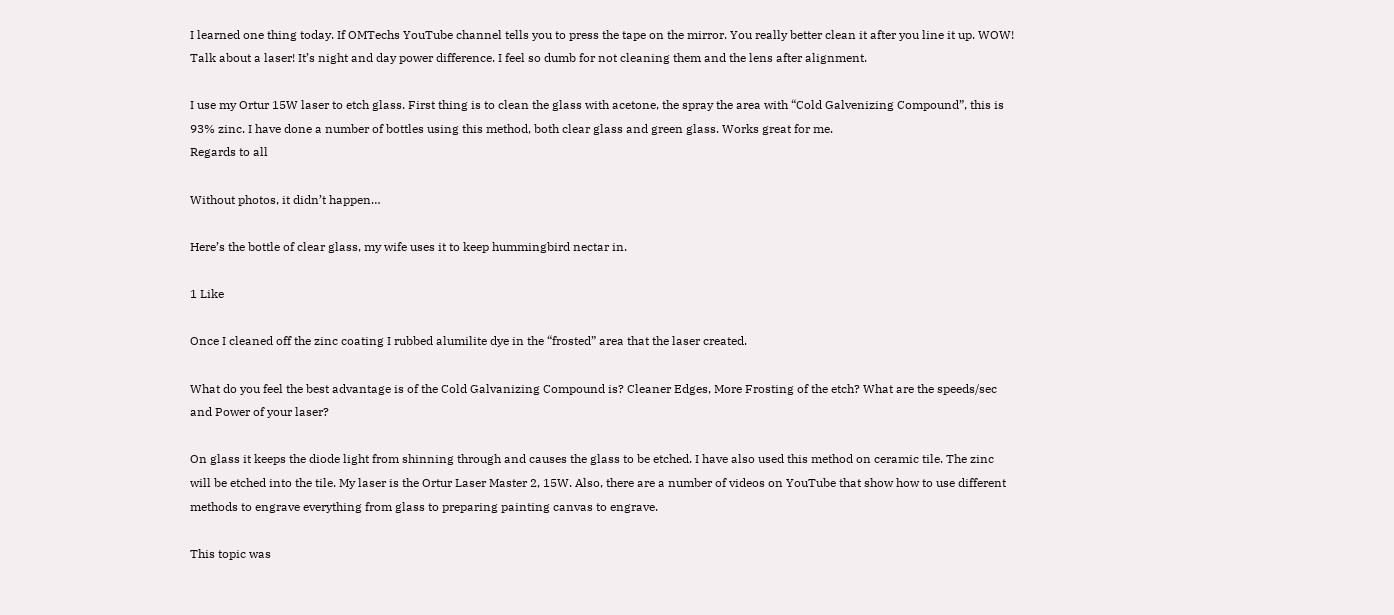I learned one thing today. If OMTechs YouTube channel tells you to press the tape on the mirror. You really better clean it after you line it up. WOW! Talk about a laser! It’s night and day power difference. I feel so dumb for not cleaning them and the lens after alignment.

I use my Ortur 15W laser to etch glass. First thing is to clean the glass with acetone, the spray the area with “Cold Galvenizing Compound”, this is 93% zinc. I have done a number of bottles using this method, both clear glass and green glass. Works great for me.
Regards to all

Without photos, it didn’t happen…

Here’s the bottle of clear glass, my wife uses it to keep hummingbird nectar in.

1 Like

Once I cleaned off the zinc coating I rubbed alumilite dye in the “frosted” area that the laser created.

What do you feel the best advantage is of the Cold Galvanizing Compound is? Cleaner Edges, More Frosting of the etch? What are the speeds/sec and Power of your laser?

On glass it keeps the diode light from shinning through and causes the glass to be etched. I have also used this method on ceramic tile. The zinc will be etched into the tile. My laser is the Ortur Laser Master 2, 15W. Also, there are a number of videos on YouTube that show how to use different methods to engrave everything from glass to preparing painting canvas to engrave.

This topic was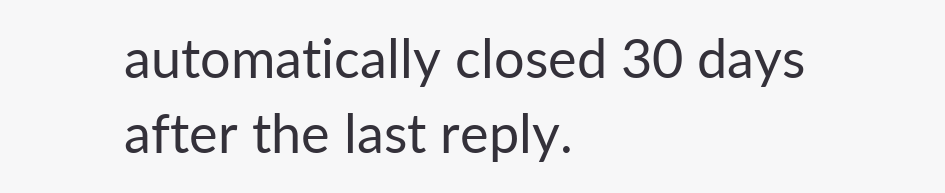automatically closed 30 days after the last reply.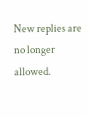New replies are no longer allowed.